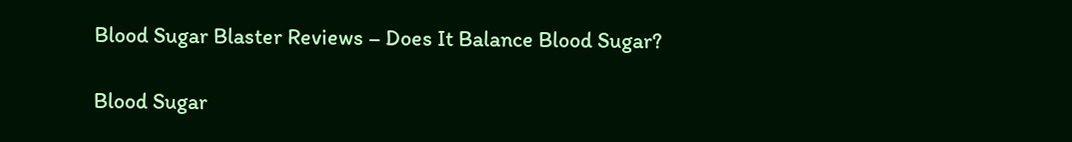Blood Sugar Blaster Reviews – Does It Balance Blood Sugar?

Blood Sugar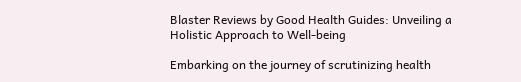Blaster Reviews by Good Health Guides: Unveiling a Holistic Approach to Well-being

Embarking on the journey of scrutinizing health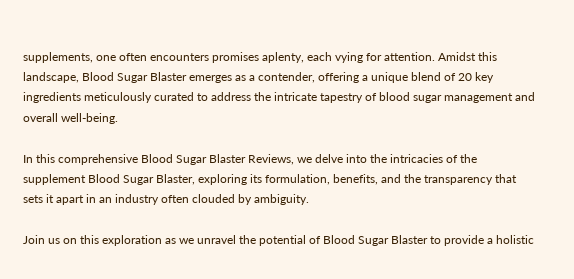supplements, one often encounters promises aplenty, each vying for attention. Amidst this landscape, Blood Sugar Blaster emerges as a contender, offering a unique blend of 20 key ingredients meticulously curated to address the intricate tapestry of blood sugar management and overall well-being.

In this comprehensive Blood Sugar Blaster Reviews, we delve into the intricacies of the supplement Blood Sugar Blaster, exploring its formulation, benefits, and the transparency that sets it apart in an industry often clouded by ambiguity.

Join us on this exploration as we unravel the potential of Blood Sugar Blaster to provide a holistic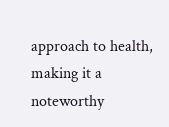approach to health, making it a noteworthy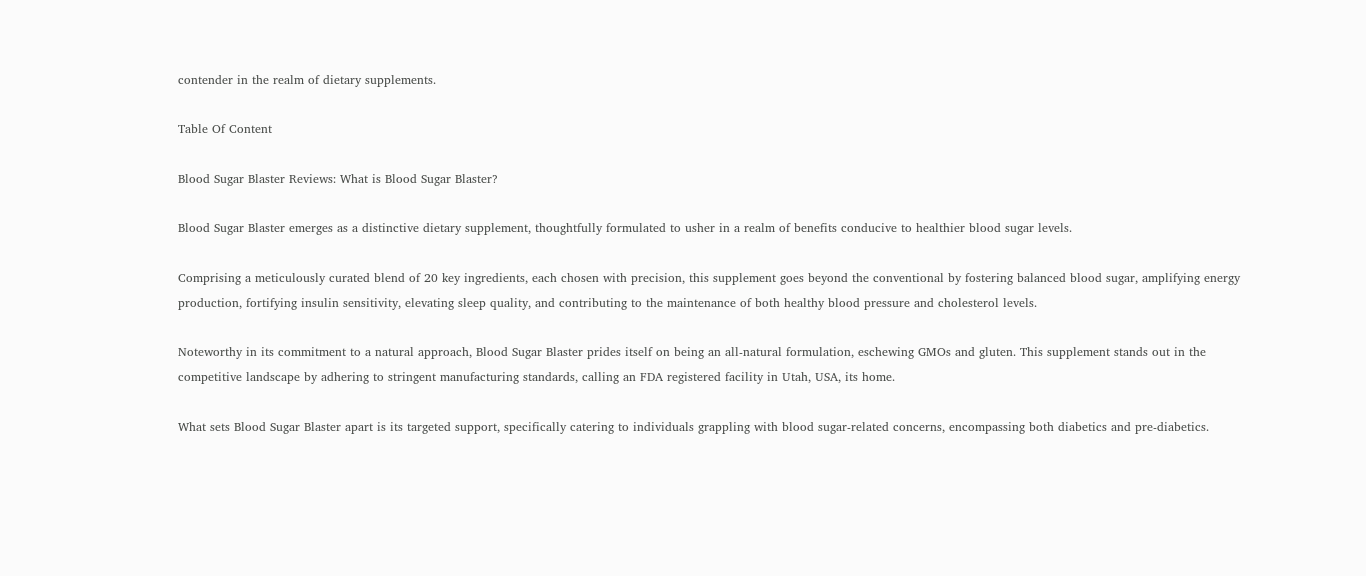contender in the realm of dietary supplements.

Table Of Content

Blood Sugar Blaster Reviews: What is Blood Sugar Blaster?

Blood Sugar Blaster emerges as a distinctive dietary supplement, thoughtfully formulated to usher in a realm of benefits conducive to healthier blood sugar levels.

Comprising a meticulously curated blend of 20 key ingredients, each chosen with precision, this supplement goes beyond the conventional by fostering balanced blood sugar, amplifying energy production, fortifying insulin sensitivity, elevating sleep quality, and contributing to the maintenance of both healthy blood pressure and cholesterol levels.

Noteworthy in its commitment to a natural approach, Blood Sugar Blaster prides itself on being an all-natural formulation, eschewing GMOs and gluten. This supplement stands out in the competitive landscape by adhering to stringent manufacturing standards, calling an FDA registered facility in Utah, USA, its home.

What sets Blood Sugar Blaster apart is its targeted support, specifically catering to individuals grappling with blood sugar-related concerns, encompassing both diabetics and pre-diabetics.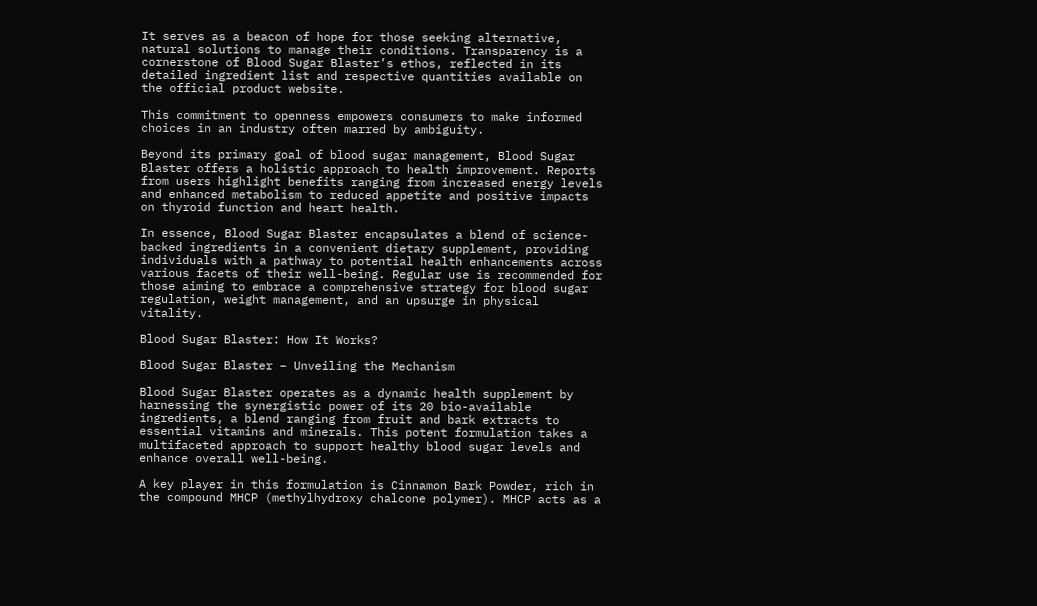It serves as a beacon of hope for those seeking alternative, natural solutions to manage their conditions. Transparency is a cornerstone of Blood Sugar Blaster’s ethos, reflected in its detailed ingredient list and respective quantities available on the official product website.

This commitment to openness empowers consumers to make informed choices in an industry often marred by ambiguity.

Beyond its primary goal of blood sugar management, Blood Sugar Blaster offers a holistic approach to health improvement. Reports from users highlight benefits ranging from increased energy levels and enhanced metabolism to reduced appetite and positive impacts on thyroid function and heart health.

In essence, Blood Sugar Blaster encapsulates a blend of science-backed ingredients in a convenient dietary supplement, providing individuals with a pathway to potential health enhancements across various facets of their well-being. Regular use is recommended for those aiming to embrace a comprehensive strategy for blood sugar regulation, weight management, and an upsurge in physical vitality.

Blood Sugar Blaster: How It Works?

Blood Sugar Blaster – Unveiling the Mechanism

Blood Sugar Blaster operates as a dynamic health supplement by harnessing the synergistic power of its 20 bio-available ingredients, a blend ranging from fruit and bark extracts to essential vitamins and minerals. This potent formulation takes a multifaceted approach to support healthy blood sugar levels and enhance overall well-being.

A key player in this formulation is Cinnamon Bark Powder, rich in the compound MHCP (methylhydroxy chalcone polymer). MHCP acts as a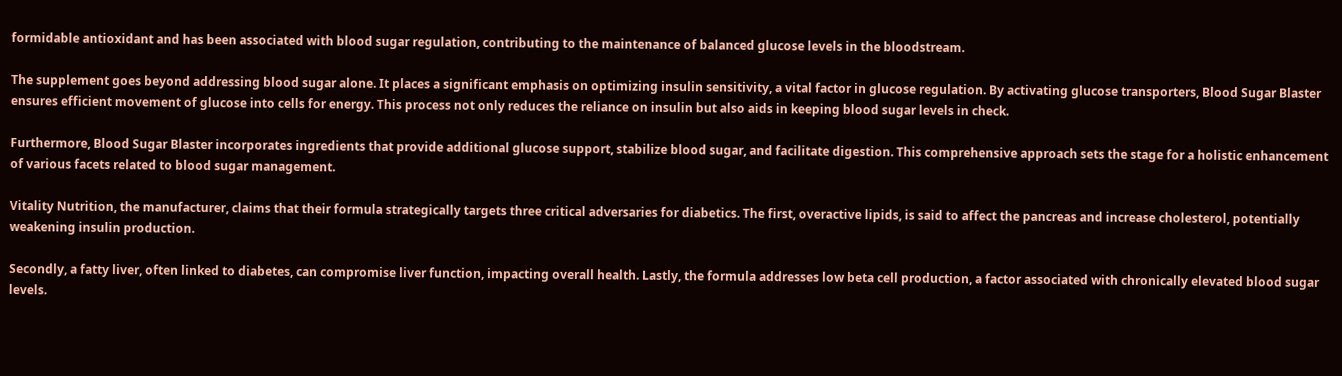formidable antioxidant and has been associated with blood sugar regulation, contributing to the maintenance of balanced glucose levels in the bloodstream.

The supplement goes beyond addressing blood sugar alone. It places a significant emphasis on optimizing insulin sensitivity, a vital factor in glucose regulation. By activating glucose transporters, Blood Sugar Blaster ensures efficient movement of glucose into cells for energy. This process not only reduces the reliance on insulin but also aids in keeping blood sugar levels in check.

Furthermore, Blood Sugar Blaster incorporates ingredients that provide additional glucose support, stabilize blood sugar, and facilitate digestion. This comprehensive approach sets the stage for a holistic enhancement of various facets related to blood sugar management.

Vitality Nutrition, the manufacturer, claims that their formula strategically targets three critical adversaries for diabetics. The first, overactive lipids, is said to affect the pancreas and increase cholesterol, potentially weakening insulin production.

Secondly, a fatty liver, often linked to diabetes, can compromise liver function, impacting overall health. Lastly, the formula addresses low beta cell production, a factor associated with chronically elevated blood sugar levels.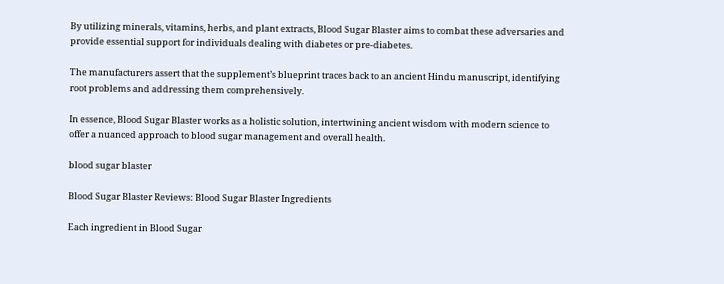By utilizing minerals, vitamins, herbs, and plant extracts, Blood Sugar Blaster aims to combat these adversaries and provide essential support for individuals dealing with diabetes or pre-diabetes.

The manufacturers assert that the supplement’s blueprint traces back to an ancient Hindu manuscript, identifying root problems and addressing them comprehensively.

In essence, Blood Sugar Blaster works as a holistic solution, intertwining ancient wisdom with modern science to offer a nuanced approach to blood sugar management and overall health.

blood sugar blaster

Blood Sugar Blaster Reviews: Blood Sugar Blaster Ingredients

Each ingredient in Blood Sugar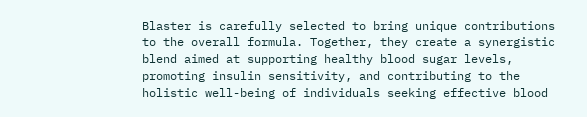Blaster is carefully selected to bring unique contributions to the overall formula. Together, they create a synergistic blend aimed at supporting healthy blood sugar levels, promoting insulin sensitivity, and contributing to the holistic well-being of individuals seeking effective blood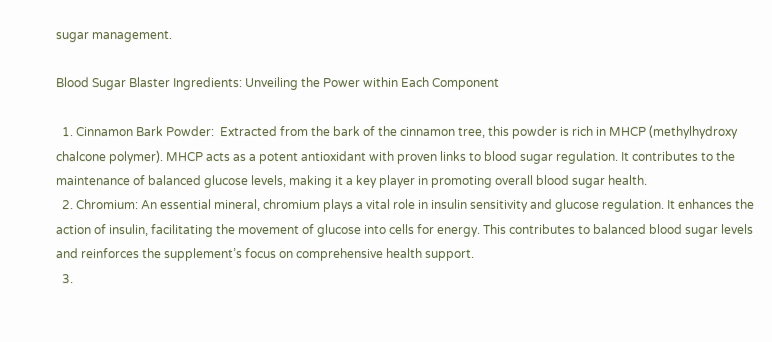sugar management.

Blood Sugar Blaster Ingredients: Unveiling the Power within Each Component

  1. Cinnamon Bark Powder:  Extracted from the bark of the cinnamon tree, this powder is rich in MHCP (methylhydroxy chalcone polymer). MHCP acts as a potent antioxidant with proven links to blood sugar regulation. It contributes to the maintenance of balanced glucose levels, making it a key player in promoting overall blood sugar health.
  2. Chromium: An essential mineral, chromium plays a vital role in insulin sensitivity and glucose regulation. It enhances the action of insulin, facilitating the movement of glucose into cells for energy. This contributes to balanced blood sugar levels and reinforces the supplement’s focus on comprehensive health support.
  3.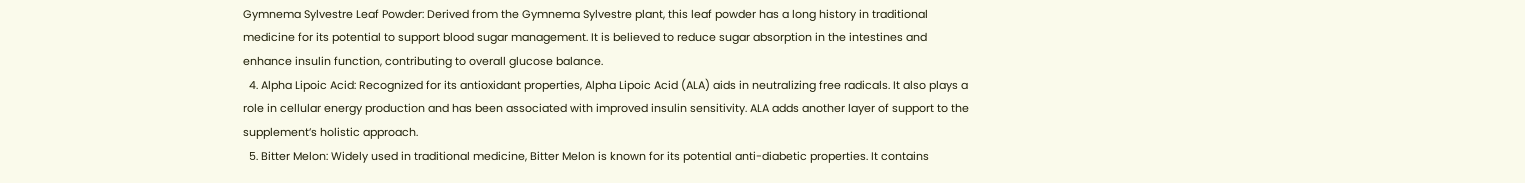Gymnema Sylvestre Leaf Powder: Derived from the Gymnema Sylvestre plant, this leaf powder has a long history in traditional medicine for its potential to support blood sugar management. It is believed to reduce sugar absorption in the intestines and enhance insulin function, contributing to overall glucose balance.
  4. Alpha Lipoic Acid: Recognized for its antioxidant properties, Alpha Lipoic Acid (ALA) aids in neutralizing free radicals. It also plays a role in cellular energy production and has been associated with improved insulin sensitivity. ALA adds another layer of support to the supplement’s holistic approach.
  5. Bitter Melon: Widely used in traditional medicine, Bitter Melon is known for its potential anti-diabetic properties. It contains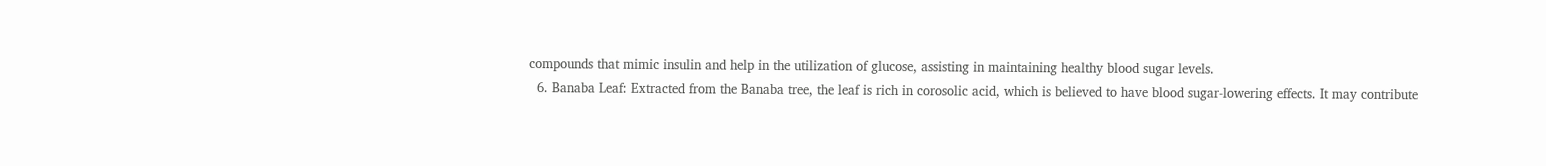compounds that mimic insulin and help in the utilization of glucose, assisting in maintaining healthy blood sugar levels.
  6. Banaba Leaf: Extracted from the Banaba tree, the leaf is rich in corosolic acid, which is believed to have blood sugar-lowering effects. It may contribute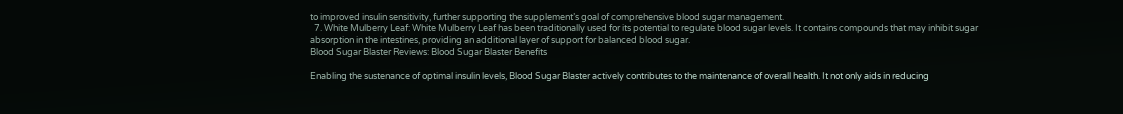to improved insulin sensitivity, further supporting the supplement’s goal of comprehensive blood sugar management.
  7. White Mulberry Leaf: White Mulberry Leaf has been traditionally used for its potential to regulate blood sugar levels. It contains compounds that may inhibit sugar absorption in the intestines, providing an additional layer of support for balanced blood sugar.
Blood Sugar Blaster Reviews: Blood Sugar Blaster Benefits

Enabling the sustenance of optimal insulin levels, Blood Sugar Blaster actively contributes to the maintenance of overall health. It not only aids in reducing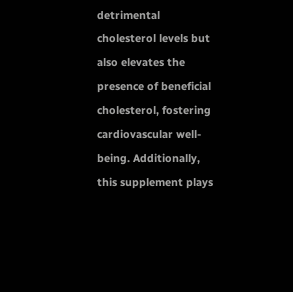detrimental cholesterol levels but also elevates the presence of beneficial cholesterol, fostering cardiovascular well-being. Additionally, this supplement plays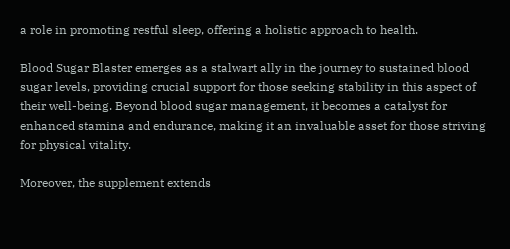a role in promoting restful sleep, offering a holistic approach to health.

Blood Sugar Blaster emerges as a stalwart ally in the journey to sustained blood sugar levels, providing crucial support for those seeking stability in this aspect of their well-being. Beyond blood sugar management, it becomes a catalyst for enhanced stamina and endurance, making it an invaluable asset for those striving for physical vitality.

Moreover, the supplement extends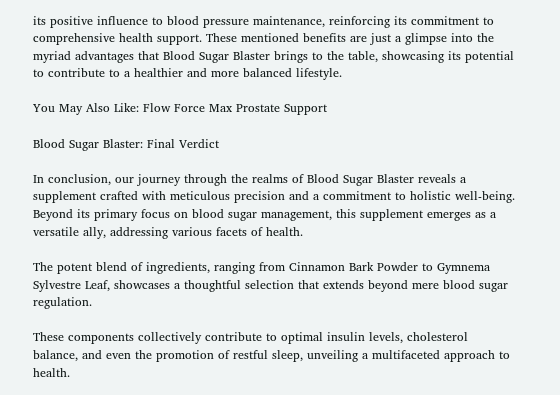its positive influence to blood pressure maintenance, reinforcing its commitment to comprehensive health support. These mentioned benefits are just a glimpse into the myriad advantages that Blood Sugar Blaster brings to the table, showcasing its potential to contribute to a healthier and more balanced lifestyle.

You May Also Like: Flow Force Max Prostate Support

Blood Sugar Blaster: Final Verdict

In conclusion, our journey through the realms of Blood Sugar Blaster reveals a supplement crafted with meticulous precision and a commitment to holistic well-being. Beyond its primary focus on blood sugar management, this supplement emerges as a versatile ally, addressing various facets of health.

The potent blend of ingredients, ranging from Cinnamon Bark Powder to Gymnema Sylvestre Leaf, showcases a thoughtful selection that extends beyond mere blood sugar regulation.

These components collectively contribute to optimal insulin levels, cholesterol balance, and even the promotion of restful sleep, unveiling a multifaceted approach to health.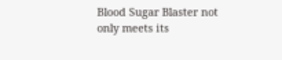Blood Sugar Blaster not only meets its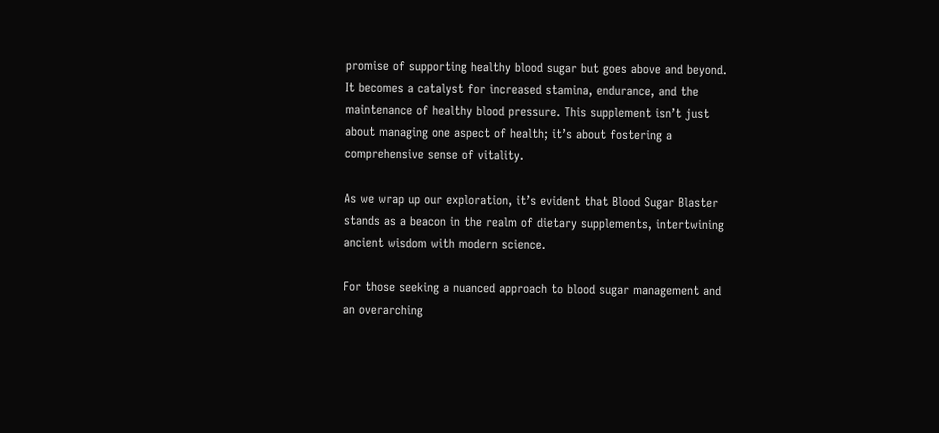promise of supporting healthy blood sugar but goes above and beyond. It becomes a catalyst for increased stamina, endurance, and the maintenance of healthy blood pressure. This supplement isn’t just about managing one aspect of health; it’s about fostering a comprehensive sense of vitality.

As we wrap up our exploration, it’s evident that Blood Sugar Blaster stands as a beacon in the realm of dietary supplements, intertwining ancient wisdom with modern science.

For those seeking a nuanced approach to blood sugar management and an overarching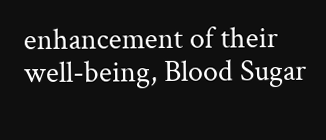enhancement of their well-being, Blood Sugar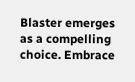Blaster emerges as a compelling choice. Embrace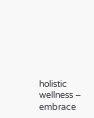holistic wellness – embrace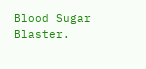Blood Sugar Blaster.